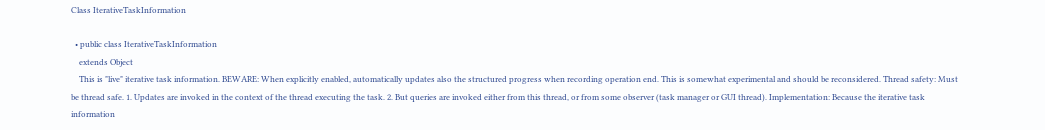Class IterativeTaskInformation

  • public class IterativeTaskInformation
    extends Object
    This is "live" iterative task information. BEWARE: When explicitly enabled, automatically updates also the structured progress when recording operation end. This is somewhat experimental and should be reconsidered. Thread safety: Must be thread safe. 1. Updates are invoked in the context of the thread executing the task. 2. But queries are invoked either from this thread, or from some observer (task manager or GUI thread). Implementation: Because the iterative task information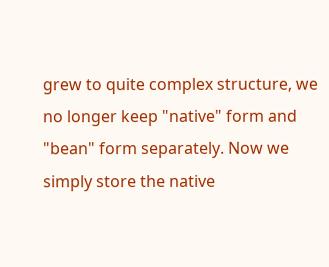grew to quite complex structure, we no longer keep "native" form and "bean" form separately. Now we simply store the native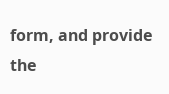form, and provide the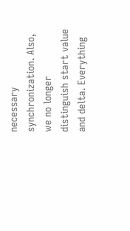necessary synchronization. Also, we no longer distinguish start value and delta. Everything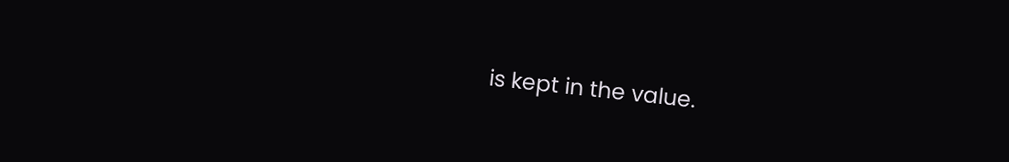is kept in the value.